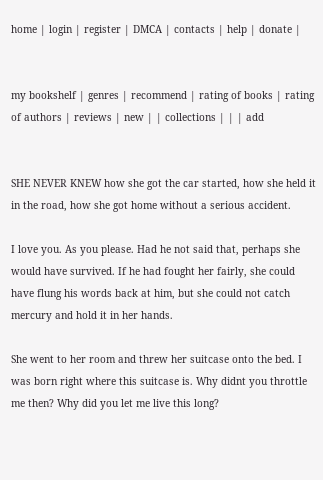home | login | register | DMCA | contacts | help | donate |


my bookshelf | genres | recommend | rating of books | rating of authors | reviews | new | | collections | | | add


SHE NEVER KNEW how she got the car started, how she held it in the road, how she got home without a serious accident.

I love you. As you please. Had he not said that, perhaps she would have survived. If he had fought her fairly, she could have flung his words back at him, but she could not catch mercury and hold it in her hands.

She went to her room and threw her suitcase onto the bed. I was born right where this suitcase is. Why didnt you throttle me then? Why did you let me live this long?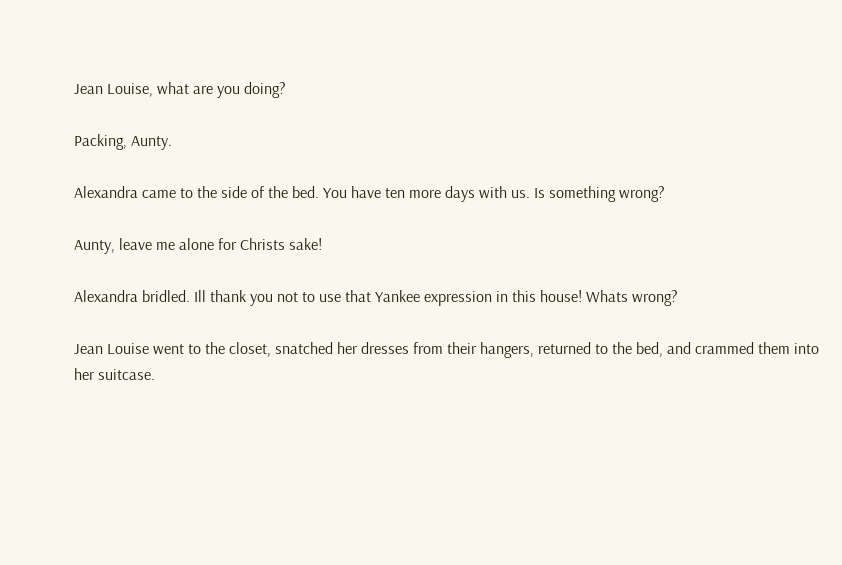Jean Louise, what are you doing?

Packing, Aunty.

Alexandra came to the side of the bed. You have ten more days with us. Is something wrong?

Aunty, leave me alone for Christs sake!

Alexandra bridled. Ill thank you not to use that Yankee expression in this house! Whats wrong?

Jean Louise went to the closet, snatched her dresses from their hangers, returned to the bed, and crammed them into her suitcase.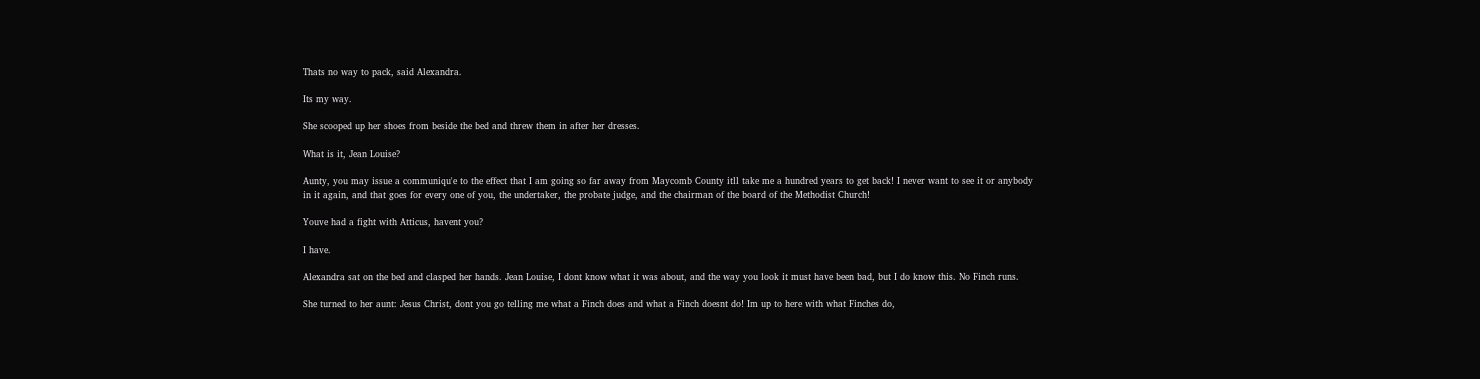Thats no way to pack, said Alexandra.

Its my way.

She scooped up her shoes from beside the bed and threw them in after her dresses.

What is it, Jean Louise?

Aunty, you may issue a communiqu'e to the effect that I am going so far away from Maycomb County itll take me a hundred years to get back! I never want to see it or anybody in it again, and that goes for every one of you, the undertaker, the probate judge, and the chairman of the board of the Methodist Church!

Youve had a fight with Atticus, havent you?

I have.

Alexandra sat on the bed and clasped her hands. Jean Louise, I dont know what it was about, and the way you look it must have been bad, but I do know this. No Finch runs.

She turned to her aunt: Jesus Christ, dont you go telling me what a Finch does and what a Finch doesnt do! Im up to here with what Finches do,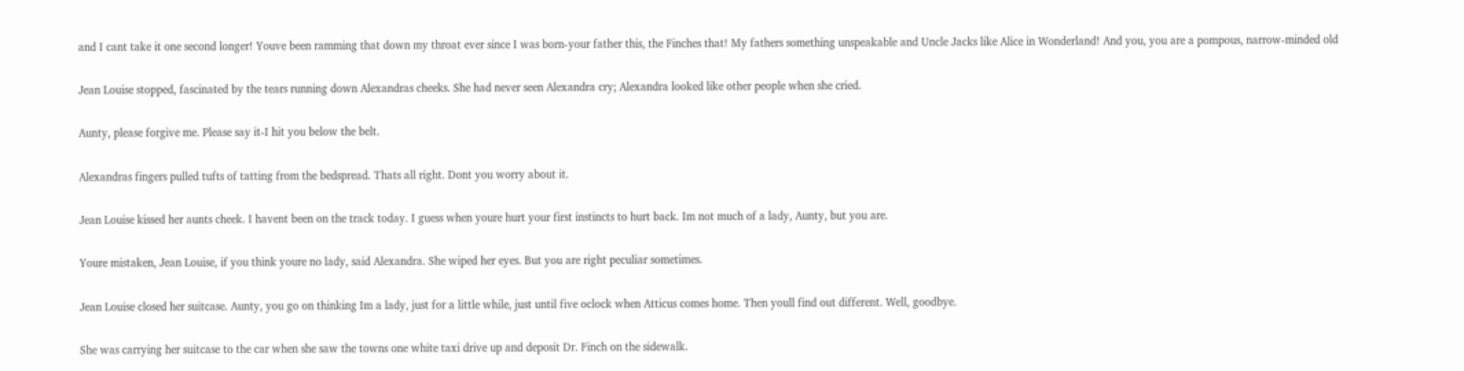and I cant take it one second longer! Youve been ramming that down my throat ever since I was born-your father this, the Finches that! My fathers something unspeakable and Uncle Jacks like Alice in Wonderland! And you, you are a pompous, narrow-minded old

Jean Louise stopped, fascinated by the tears running down Alexandras cheeks. She had never seen Alexandra cry; Alexandra looked like other people when she cried.

Aunty, please forgive me. Please say it-I hit you below the belt.

Alexandras fingers pulled tufts of tatting from the bedspread. Thats all right. Dont you worry about it.

Jean Louise kissed her aunts cheek. I havent been on the track today. I guess when youre hurt your first instincts to hurt back. Im not much of a lady, Aunty, but you are.

Youre mistaken, Jean Louise, if you think youre no lady, said Alexandra. She wiped her eyes. But you are right peculiar sometimes.

Jean Louise closed her suitcase. Aunty, you go on thinking Im a lady, just for a little while, just until five oclock when Atticus comes home. Then youll find out different. Well, goodbye.

She was carrying her suitcase to the car when she saw the towns one white taxi drive up and deposit Dr. Finch on the sidewalk.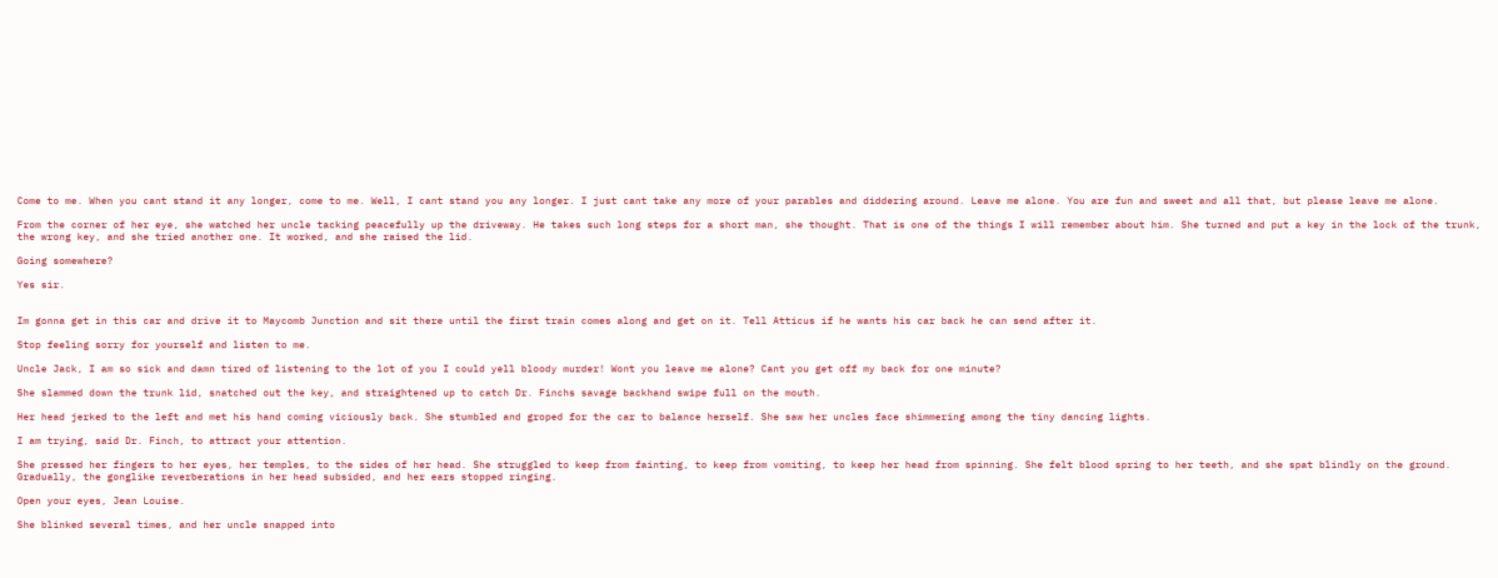Come to me. When you cant stand it any longer, come to me. Well, I cant stand you any longer. I just cant take any more of your parables and diddering around. Leave me alone. You are fun and sweet and all that, but please leave me alone.

From the corner of her eye, she watched her uncle tacking peacefully up the driveway. He takes such long steps for a short man, she thought. That is one of the things I will remember about him. She turned and put a key in the lock of the trunk, the wrong key, and she tried another one. It worked, and she raised the lid.

Going somewhere?

Yes sir.


Im gonna get in this car and drive it to Maycomb Junction and sit there until the first train comes along and get on it. Tell Atticus if he wants his car back he can send after it.

Stop feeling sorry for yourself and listen to me.

Uncle Jack, I am so sick and damn tired of listening to the lot of you I could yell bloody murder! Wont you leave me alone? Cant you get off my back for one minute?

She slammed down the trunk lid, snatched out the key, and straightened up to catch Dr. Finchs savage backhand swipe full on the mouth.

Her head jerked to the left and met his hand coming viciously back. She stumbled and groped for the car to balance herself. She saw her uncles face shimmering among the tiny dancing lights.

I am trying, said Dr. Finch, to attract your attention.

She pressed her fingers to her eyes, her temples, to the sides of her head. She struggled to keep from fainting, to keep from vomiting, to keep her head from spinning. She felt blood spring to her teeth, and she spat blindly on the ground. Gradually, the gonglike reverberations in her head subsided, and her ears stopped ringing.

Open your eyes, Jean Louise.

She blinked several times, and her uncle snapped into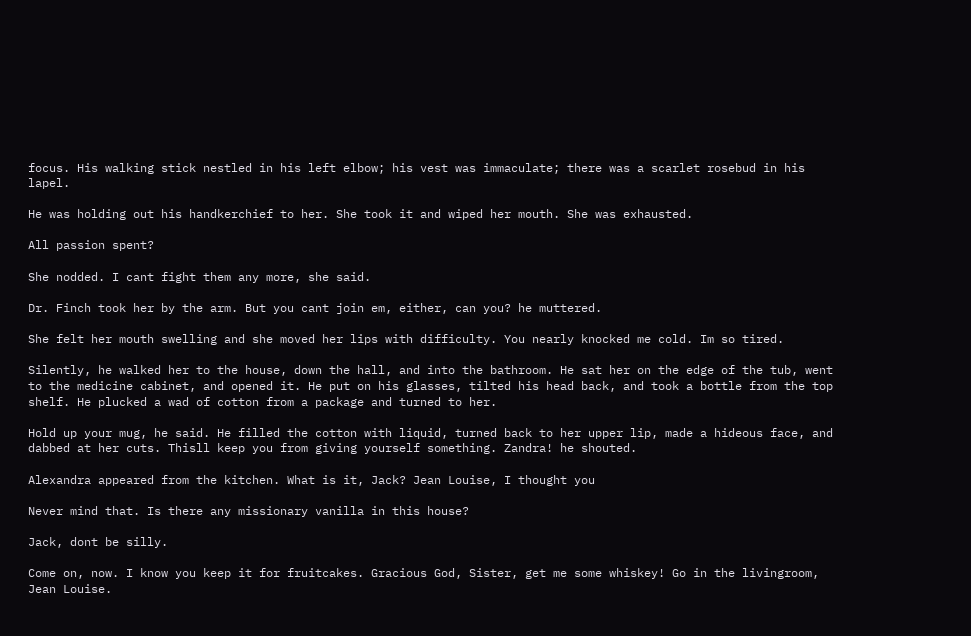focus. His walking stick nestled in his left elbow; his vest was immaculate; there was a scarlet rosebud in his lapel.

He was holding out his handkerchief to her. She took it and wiped her mouth. She was exhausted.

All passion spent?

She nodded. I cant fight them any more, she said.

Dr. Finch took her by the arm. But you cant join em, either, can you? he muttered.

She felt her mouth swelling and she moved her lips with difficulty. You nearly knocked me cold. Im so tired.

Silently, he walked her to the house, down the hall, and into the bathroom. He sat her on the edge of the tub, went to the medicine cabinet, and opened it. He put on his glasses, tilted his head back, and took a bottle from the top shelf. He plucked a wad of cotton from a package and turned to her.

Hold up your mug, he said. He filled the cotton with liquid, turned back to her upper lip, made a hideous face, and dabbed at her cuts. Thisll keep you from giving yourself something. Zandra! he shouted.

Alexandra appeared from the kitchen. What is it, Jack? Jean Louise, I thought you

Never mind that. Is there any missionary vanilla in this house?

Jack, dont be silly.

Come on, now. I know you keep it for fruitcakes. Gracious God, Sister, get me some whiskey! Go in the livingroom, Jean Louise.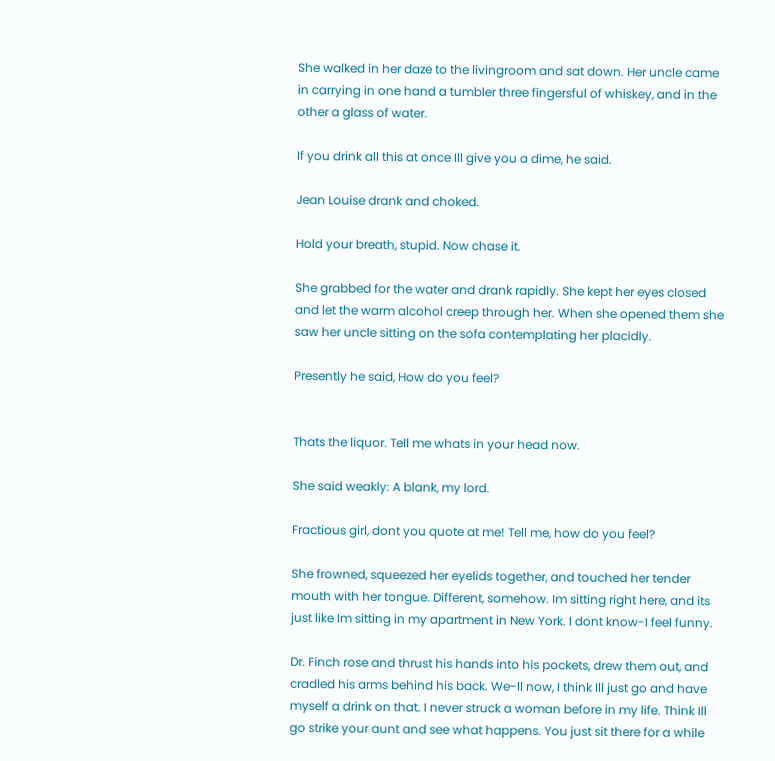She walked in her daze to the livingroom and sat down. Her uncle came in carrying in one hand a tumbler three fingersful of whiskey, and in the other a glass of water.

If you drink all this at once Ill give you a dime, he said.

Jean Louise drank and choked.

Hold your breath, stupid. Now chase it.

She grabbed for the water and drank rapidly. She kept her eyes closed and let the warm alcohol creep through her. When she opened them she saw her uncle sitting on the sofa contemplating her placidly.

Presently he said, How do you feel?


Thats the liquor. Tell me whats in your head now.

She said weakly: A blank, my lord.

Fractious girl, dont you quote at me! Tell me, how do you feel?

She frowned, squeezed her eyelids together, and touched her tender mouth with her tongue. Different, somehow. Im sitting right here, and its just like Im sitting in my apartment in New York. I dont know-I feel funny.

Dr. Finch rose and thrust his hands into his pockets, drew them out, and cradled his arms behind his back. We-ll now, I think Ill just go and have myself a drink on that. I never struck a woman before in my life. Think Ill go strike your aunt and see what happens. You just sit there for a while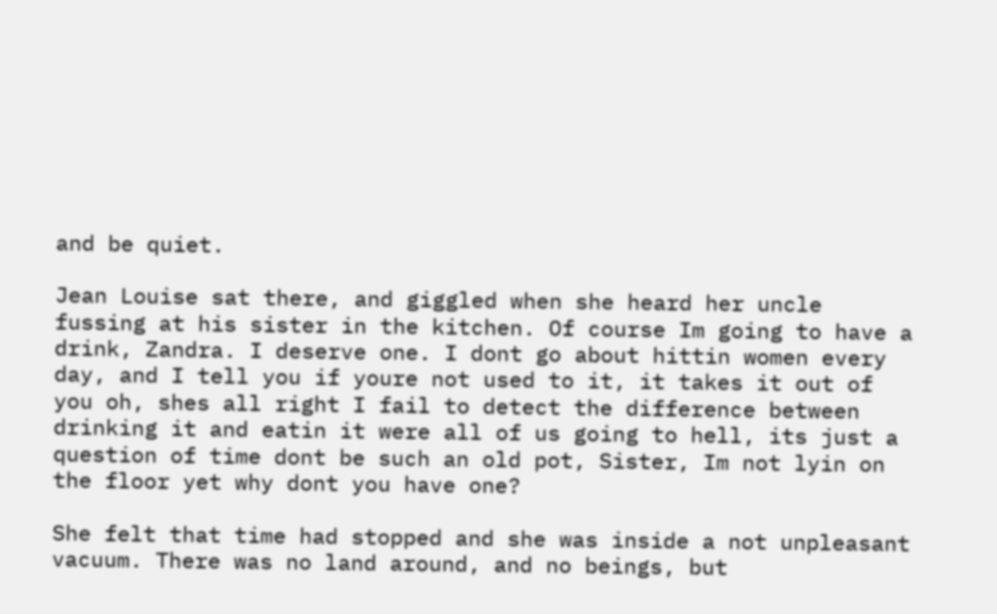and be quiet.

Jean Louise sat there, and giggled when she heard her uncle fussing at his sister in the kitchen. Of course Im going to have a drink, Zandra. I deserve one. I dont go about hittin women every day, and I tell you if youre not used to it, it takes it out of you oh, shes all right I fail to detect the difference between drinking it and eatin it were all of us going to hell, its just a question of time dont be such an old pot, Sister, Im not lyin on the floor yet why dont you have one?

She felt that time had stopped and she was inside a not unpleasant vacuum. There was no land around, and no beings, but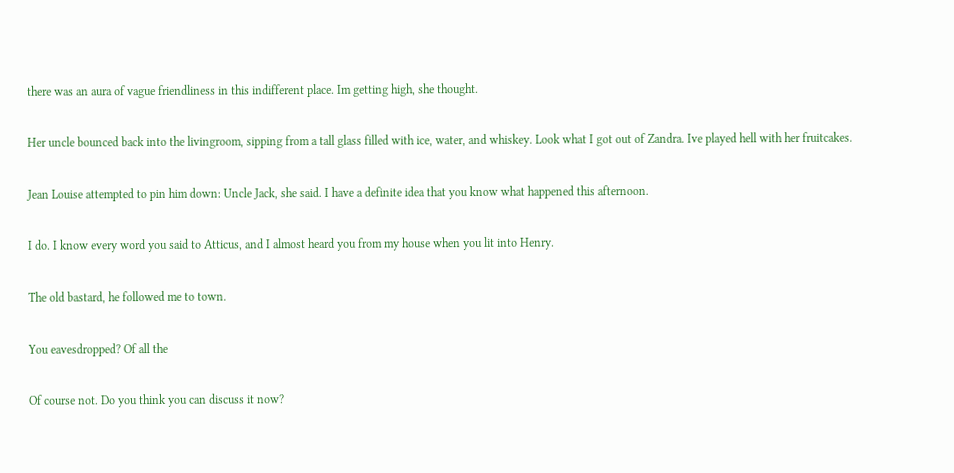there was an aura of vague friendliness in this indifferent place. Im getting high, she thought.

Her uncle bounced back into the livingroom, sipping from a tall glass filled with ice, water, and whiskey. Look what I got out of Zandra. Ive played hell with her fruitcakes.

Jean Louise attempted to pin him down: Uncle Jack, she said. I have a definite idea that you know what happened this afternoon.

I do. I know every word you said to Atticus, and I almost heard you from my house when you lit into Henry.

The old bastard, he followed me to town.

You eavesdropped? Of all the

Of course not. Do you think you can discuss it now?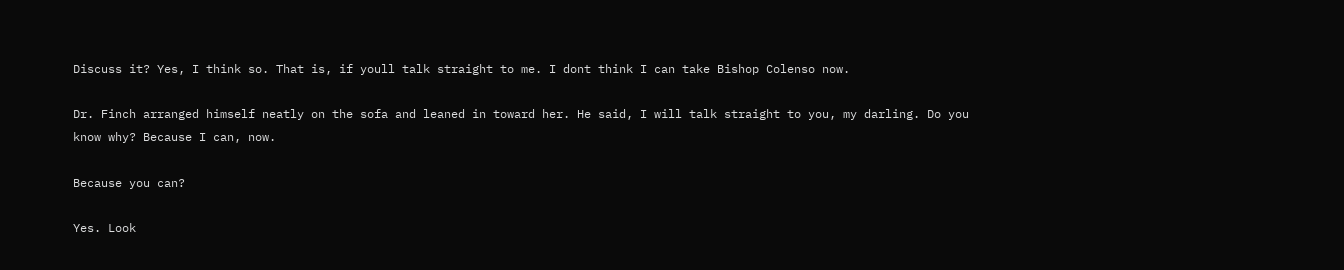Discuss it? Yes, I think so. That is, if youll talk straight to me. I dont think I can take Bishop Colenso now.

Dr. Finch arranged himself neatly on the sofa and leaned in toward her. He said, I will talk straight to you, my darling. Do you know why? Because I can, now.

Because you can?

Yes. Look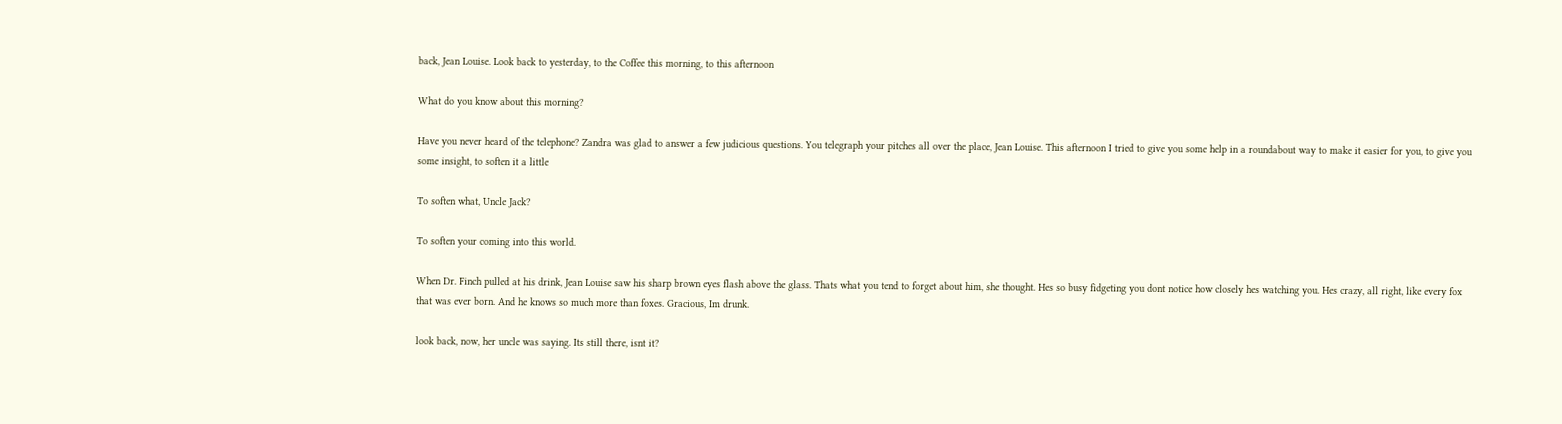back, Jean Louise. Look back to yesterday, to the Coffee this morning, to this afternoon

What do you know about this morning?

Have you never heard of the telephone? Zandra was glad to answer a few judicious questions. You telegraph your pitches all over the place, Jean Louise. This afternoon I tried to give you some help in a roundabout way to make it easier for you, to give you some insight, to soften it a little

To soften what, Uncle Jack?

To soften your coming into this world.

When Dr. Finch pulled at his drink, Jean Louise saw his sharp brown eyes flash above the glass. Thats what you tend to forget about him, she thought. Hes so busy fidgeting you dont notice how closely hes watching you. Hes crazy, all right, like every fox that was ever born. And he knows so much more than foxes. Gracious, Im drunk.

look back, now, her uncle was saying. Its still there, isnt it?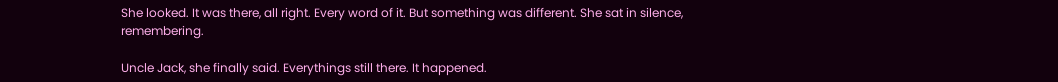She looked. It was there, all right. Every word of it. But something was different. She sat in silence, remembering.

Uncle Jack, she finally said. Everythings still there. It happened.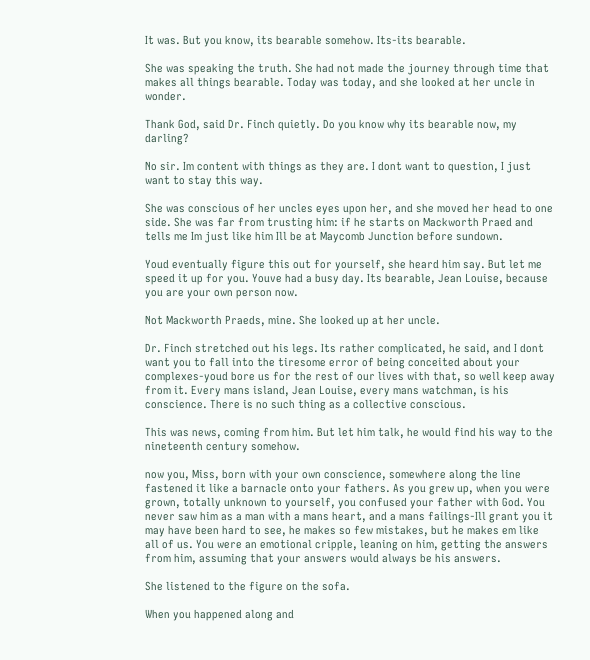It was. But you know, its bearable somehow. Its-its bearable.

She was speaking the truth. She had not made the journey through time that makes all things bearable. Today was today, and she looked at her uncle in wonder.

Thank God, said Dr. Finch quietly. Do you know why its bearable now, my darling?

No sir. Im content with things as they are. I dont want to question, I just want to stay this way.

She was conscious of her uncles eyes upon her, and she moved her head to one side. She was far from trusting him: if he starts on Mackworth Praed and tells me Im just like him Ill be at Maycomb Junction before sundown.

Youd eventually figure this out for yourself, she heard him say. But let me speed it up for you. Youve had a busy day. Its bearable, Jean Louise, because you are your own person now.

Not Mackworth Praeds, mine. She looked up at her uncle.

Dr. Finch stretched out his legs. Its rather complicated, he said, and I dont want you to fall into the tiresome error of being conceited about your complexes-youd bore us for the rest of our lives with that, so well keep away from it. Every mans island, Jean Louise, every mans watchman, is his conscience. There is no such thing as a collective conscious.

This was news, coming from him. But let him talk, he would find his way to the nineteenth century somehow.

now you, Miss, born with your own conscience, somewhere along the line fastened it like a barnacle onto your fathers. As you grew up, when you were grown, totally unknown to yourself, you confused your father with God. You never saw him as a man with a mans heart, and a mans failings-Ill grant you it may have been hard to see, he makes so few mistakes, but he makes em like all of us. You were an emotional cripple, leaning on him, getting the answers from him, assuming that your answers would always be his answers.

She listened to the figure on the sofa.

When you happened along and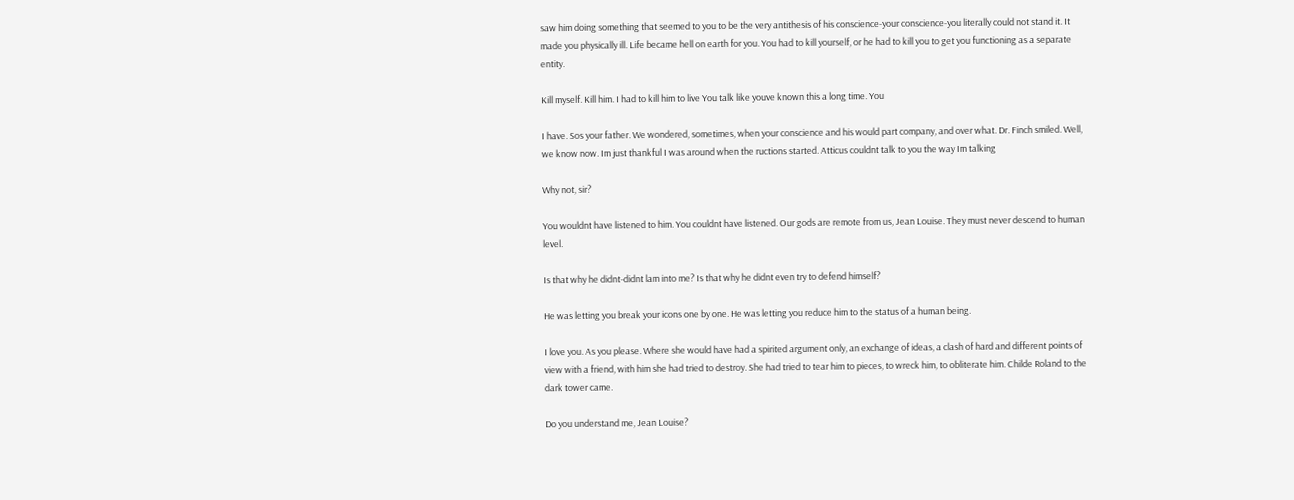saw him doing something that seemed to you to be the very antithesis of his conscience-your conscience-you literally could not stand it. It made you physically ill. Life became hell on earth for you. You had to kill yourself, or he had to kill you to get you functioning as a separate entity.

Kill myself. Kill him. I had to kill him to live You talk like youve known this a long time. You

I have. Sos your father. We wondered, sometimes, when your conscience and his would part company, and over what. Dr. Finch smiled. Well, we know now. Im just thankful I was around when the ructions started. Atticus couldnt talk to you the way Im talking

Why not, sir?

You wouldnt have listened to him. You couldnt have listened. Our gods are remote from us, Jean Louise. They must never descend to human level.

Is that why he didnt-didnt lam into me? Is that why he didnt even try to defend himself?

He was letting you break your icons one by one. He was letting you reduce him to the status of a human being.

I love you. As you please. Where she would have had a spirited argument only, an exchange of ideas, a clash of hard and different points of view with a friend, with him she had tried to destroy. She had tried to tear him to pieces, to wreck him, to obliterate him. Childe Roland to the dark tower came.

Do you understand me, Jean Louise?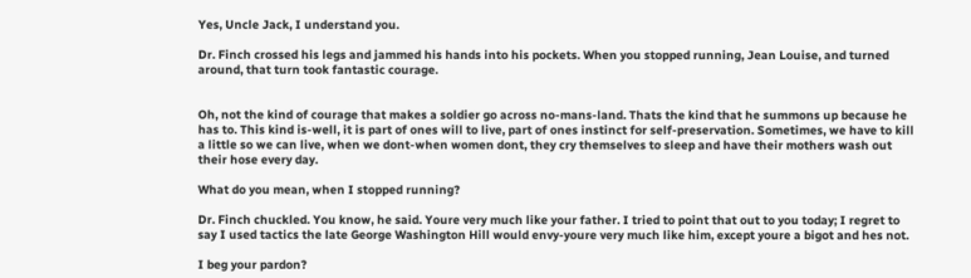Yes, Uncle Jack, I understand you.

Dr. Finch crossed his legs and jammed his hands into his pockets. When you stopped running, Jean Louise, and turned around, that turn took fantastic courage.


Oh, not the kind of courage that makes a soldier go across no-mans-land. Thats the kind that he summons up because he has to. This kind is-well, it is part of ones will to live, part of ones instinct for self-preservation. Sometimes, we have to kill a little so we can live, when we dont-when women dont, they cry themselves to sleep and have their mothers wash out their hose every day.

What do you mean, when I stopped running?

Dr. Finch chuckled. You know, he said. Youre very much like your father. I tried to point that out to you today; I regret to say I used tactics the late George Washington Hill would envy-youre very much like him, except youre a bigot and hes not.

I beg your pardon?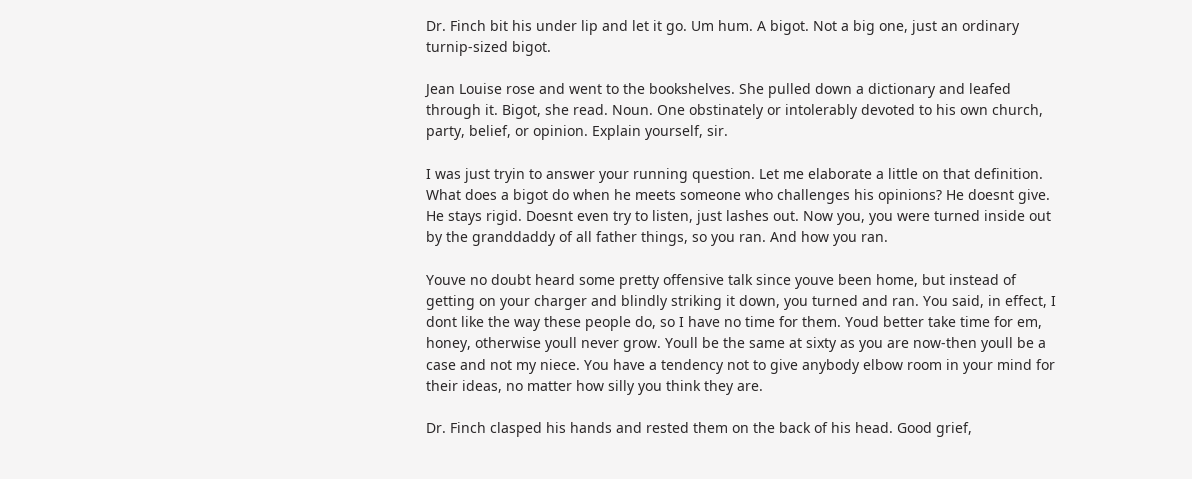Dr. Finch bit his under lip and let it go. Um hum. A bigot. Not a big one, just an ordinary turnip-sized bigot.

Jean Louise rose and went to the bookshelves. She pulled down a dictionary and leafed through it. Bigot, she read. Noun. One obstinately or intolerably devoted to his own church, party, belief, or opinion. Explain yourself, sir.

I was just tryin to answer your running question. Let me elaborate a little on that definition. What does a bigot do when he meets someone who challenges his opinions? He doesnt give. He stays rigid. Doesnt even try to listen, just lashes out. Now you, you were turned inside out by the granddaddy of all father things, so you ran. And how you ran.

Youve no doubt heard some pretty offensive talk since youve been home, but instead of getting on your charger and blindly striking it down, you turned and ran. You said, in effect, I dont like the way these people do, so I have no time for them. Youd better take time for em, honey, otherwise youll never grow. Youll be the same at sixty as you are now-then youll be a case and not my niece. You have a tendency not to give anybody elbow room in your mind for their ideas, no matter how silly you think they are.

Dr. Finch clasped his hands and rested them on the back of his head. Good grief,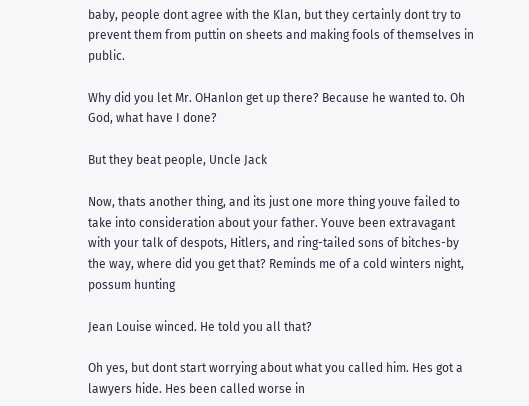baby, people dont agree with the Klan, but they certainly dont try to prevent them from puttin on sheets and making fools of themselves in public.

Why did you let Mr. OHanlon get up there? Because he wanted to. Oh God, what have I done?

But they beat people, Uncle Jack

Now, thats another thing, and its just one more thing youve failed to take into consideration about your father. Youve been extravagant with your talk of despots, Hitlers, and ring-tailed sons of bitches-by the way, where did you get that? Reminds me of a cold winters night, possum hunting

Jean Louise winced. He told you all that?

Oh yes, but dont start worrying about what you called him. Hes got a lawyers hide. Hes been called worse in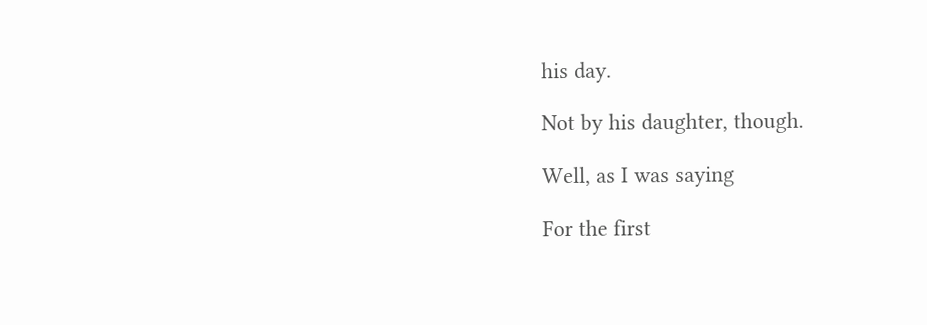his day.

Not by his daughter, though.

Well, as I was saying

For the first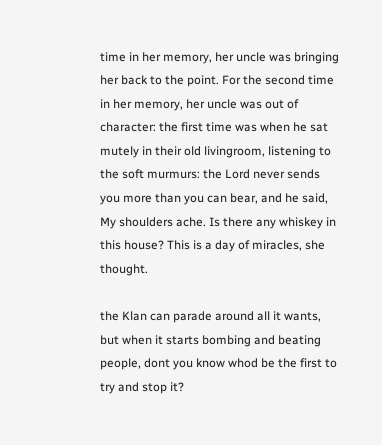time in her memory, her uncle was bringing her back to the point. For the second time in her memory, her uncle was out of character: the first time was when he sat mutely in their old livingroom, listening to the soft murmurs: the Lord never sends you more than you can bear, and he said, My shoulders ache. Is there any whiskey in this house? This is a day of miracles, she thought.

the Klan can parade around all it wants, but when it starts bombing and beating people, dont you know whod be the first to try and stop it?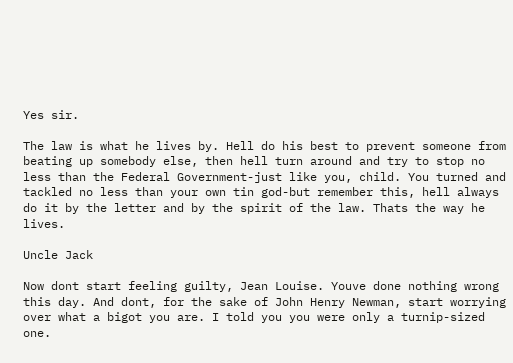Yes sir.

The law is what he lives by. Hell do his best to prevent someone from beating up somebody else, then hell turn around and try to stop no less than the Federal Government-just like you, child. You turned and tackled no less than your own tin god-but remember this, hell always do it by the letter and by the spirit of the law. Thats the way he lives.

Uncle Jack

Now dont start feeling guilty, Jean Louise. Youve done nothing wrong this day. And dont, for the sake of John Henry Newman, start worrying over what a bigot you are. I told you you were only a turnip-sized one.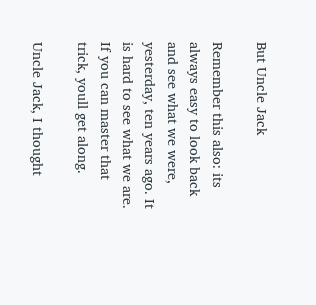But Uncle Jack

Remember this also: its always easy to look back and see what we were, yesterday, ten years ago. It is hard to see what we are. If you can master that trick, youll get along.

Uncle Jack, I thought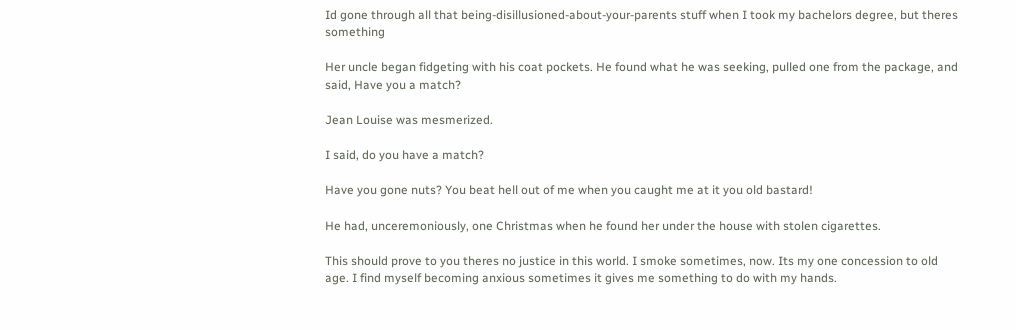Id gone through all that being-disillusioned-about-your-parents stuff when I took my bachelors degree, but theres something

Her uncle began fidgeting with his coat pockets. He found what he was seeking, pulled one from the package, and said, Have you a match?

Jean Louise was mesmerized.

I said, do you have a match?

Have you gone nuts? You beat hell out of me when you caught me at it you old bastard!

He had, unceremoniously, one Christmas when he found her under the house with stolen cigarettes.

This should prove to you theres no justice in this world. I smoke sometimes, now. Its my one concession to old age. I find myself becoming anxious sometimes it gives me something to do with my hands.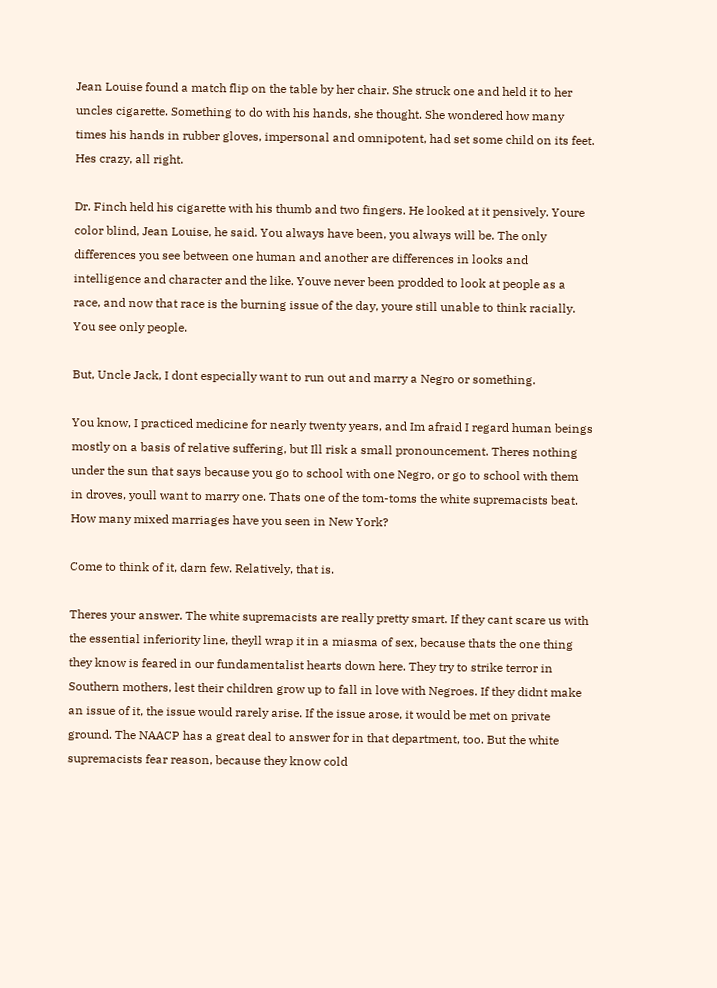Jean Louise found a match flip on the table by her chair. She struck one and held it to her uncles cigarette. Something to do with his hands, she thought. She wondered how many times his hands in rubber gloves, impersonal and omnipotent, had set some child on its feet. Hes crazy, all right.

Dr. Finch held his cigarette with his thumb and two fingers. He looked at it pensively. Youre color blind, Jean Louise, he said. You always have been, you always will be. The only differences you see between one human and another are differences in looks and intelligence and character and the like. Youve never been prodded to look at people as a race, and now that race is the burning issue of the day, youre still unable to think racially. You see only people.

But, Uncle Jack, I dont especially want to run out and marry a Negro or something.

You know, I practiced medicine for nearly twenty years, and Im afraid I regard human beings mostly on a basis of relative suffering, but Ill risk a small pronouncement. Theres nothing under the sun that says because you go to school with one Negro, or go to school with them in droves, youll want to marry one. Thats one of the tom-toms the white supremacists beat. How many mixed marriages have you seen in New York?

Come to think of it, darn few. Relatively, that is.

Theres your answer. The white supremacists are really pretty smart. If they cant scare us with the essential inferiority line, theyll wrap it in a miasma of sex, because thats the one thing they know is feared in our fundamentalist hearts down here. They try to strike terror in Southern mothers, lest their children grow up to fall in love with Negroes. If they didnt make an issue of it, the issue would rarely arise. If the issue arose, it would be met on private ground. The NAACP has a great deal to answer for in that department, too. But the white supremacists fear reason, because they know cold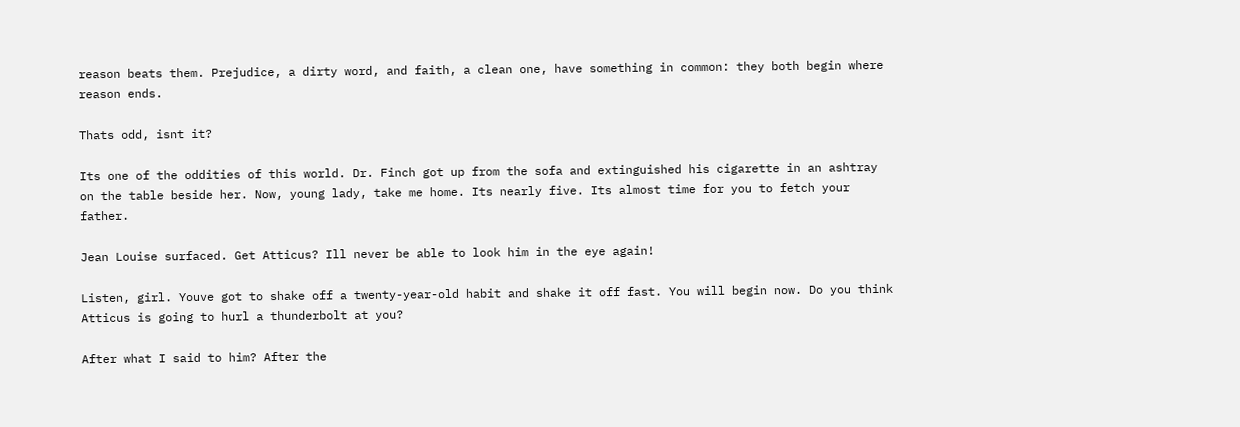reason beats them. Prejudice, a dirty word, and faith, a clean one, have something in common: they both begin where reason ends.

Thats odd, isnt it?

Its one of the oddities of this world. Dr. Finch got up from the sofa and extinguished his cigarette in an ashtray on the table beside her. Now, young lady, take me home. Its nearly five. Its almost time for you to fetch your father.

Jean Louise surfaced. Get Atticus? Ill never be able to look him in the eye again!

Listen, girl. Youve got to shake off a twenty-year-old habit and shake it off fast. You will begin now. Do you think Atticus is going to hurl a thunderbolt at you?

After what I said to him? After the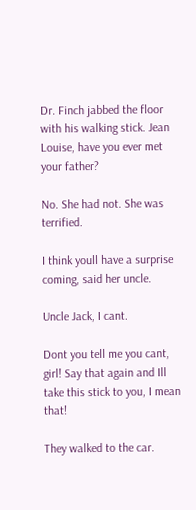Dr. Finch jabbed the floor with his walking stick. Jean Louise, have you ever met your father?

No. She had not. She was terrified.

I think youll have a surprise coming, said her uncle.

Uncle Jack, I cant.

Dont you tell me you cant, girl! Say that again and Ill take this stick to you, I mean that!

They walked to the car.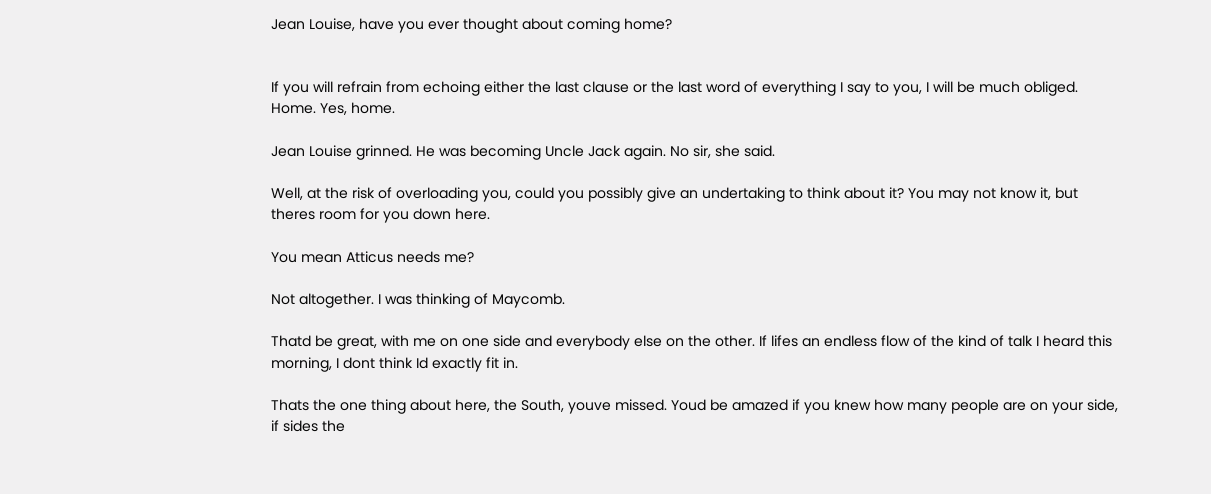Jean Louise, have you ever thought about coming home?


If you will refrain from echoing either the last clause or the last word of everything I say to you, I will be much obliged. Home. Yes, home.

Jean Louise grinned. He was becoming Uncle Jack again. No sir, she said.

Well, at the risk of overloading you, could you possibly give an undertaking to think about it? You may not know it, but theres room for you down here.

You mean Atticus needs me?

Not altogether. I was thinking of Maycomb.

Thatd be great, with me on one side and everybody else on the other. If lifes an endless flow of the kind of talk I heard this morning, I dont think Id exactly fit in.

Thats the one thing about here, the South, youve missed. Youd be amazed if you knew how many people are on your side, if sides the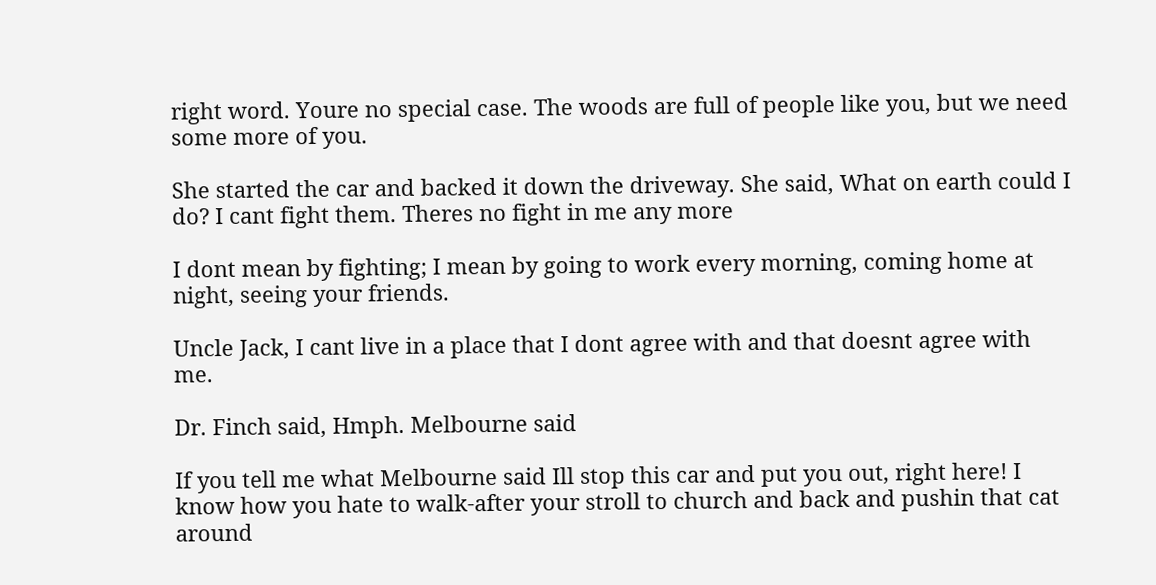right word. Youre no special case. The woods are full of people like you, but we need some more of you.

She started the car and backed it down the driveway. She said, What on earth could I do? I cant fight them. Theres no fight in me any more

I dont mean by fighting; I mean by going to work every morning, coming home at night, seeing your friends.

Uncle Jack, I cant live in a place that I dont agree with and that doesnt agree with me.

Dr. Finch said, Hmph. Melbourne said

If you tell me what Melbourne said Ill stop this car and put you out, right here! I know how you hate to walk-after your stroll to church and back and pushin that cat around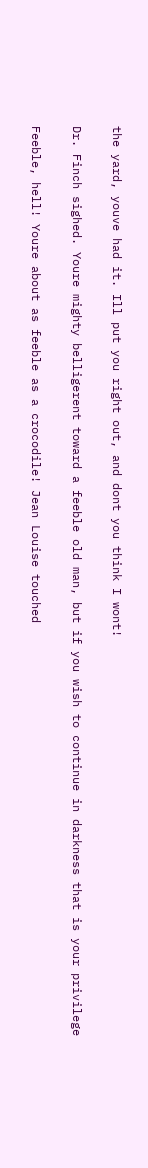the yard, youve had it. Ill put you right out, and dont you think I wont!

Dr. Finch sighed. Youre mighty belligerent toward a feeble old man, but if you wish to continue in darkness that is your privilege

Feeble, hell! Youre about as feeble as a crocodile! Jean Louise touched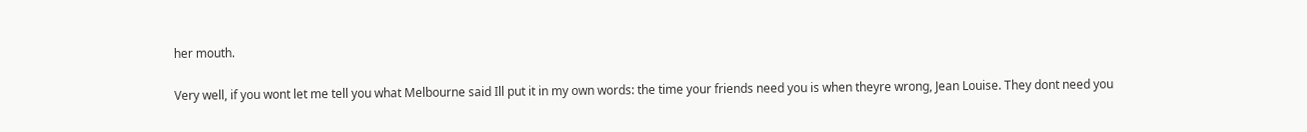her mouth.

Very well, if you wont let me tell you what Melbourne said Ill put it in my own words: the time your friends need you is when theyre wrong, Jean Louise. They dont need you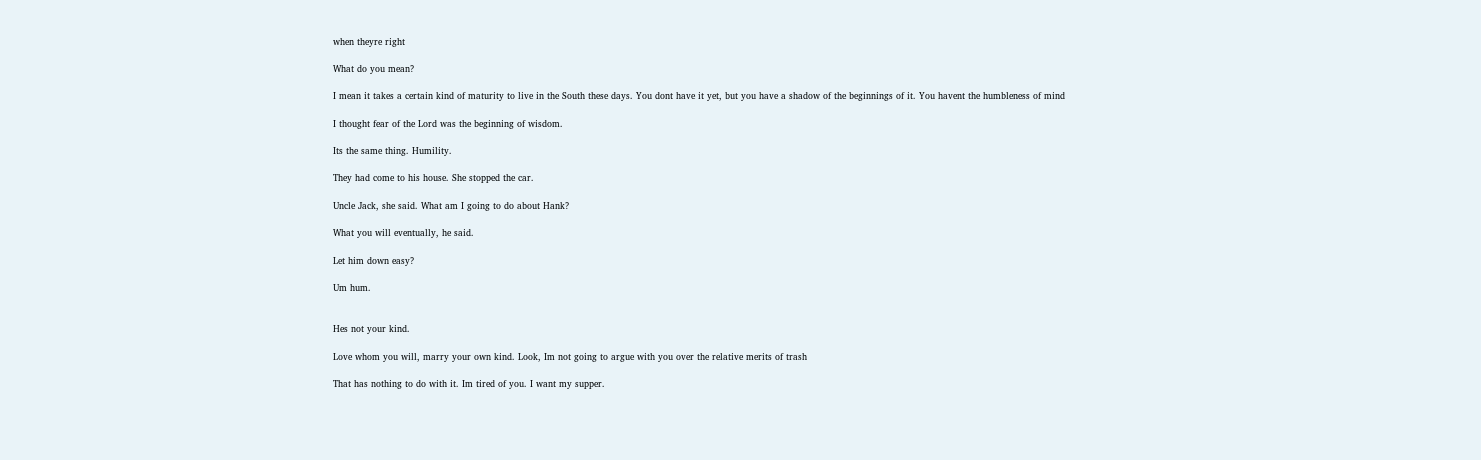when theyre right

What do you mean?

I mean it takes a certain kind of maturity to live in the South these days. You dont have it yet, but you have a shadow of the beginnings of it. You havent the humbleness of mind

I thought fear of the Lord was the beginning of wisdom.

Its the same thing. Humility.

They had come to his house. She stopped the car.

Uncle Jack, she said. What am I going to do about Hank?

What you will eventually, he said.

Let him down easy?

Um hum.


Hes not your kind.

Love whom you will, marry your own kind. Look, Im not going to argue with you over the relative merits of trash

That has nothing to do with it. Im tired of you. I want my supper.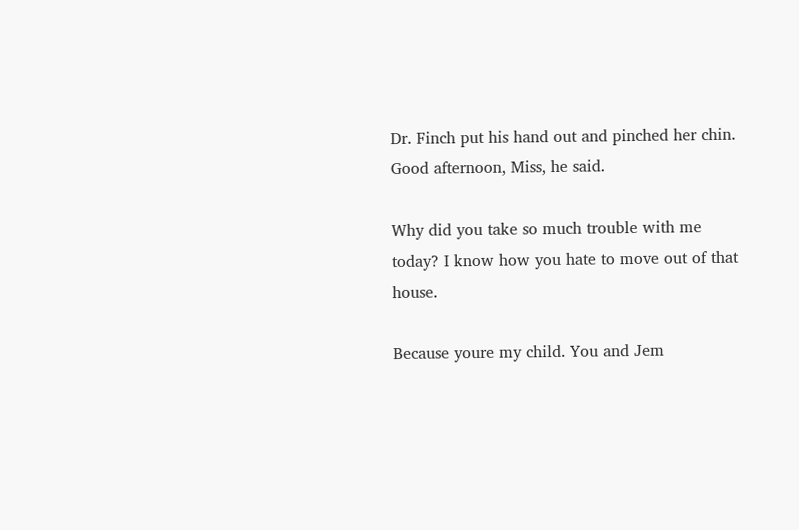Dr. Finch put his hand out and pinched her chin. Good afternoon, Miss, he said.

Why did you take so much trouble with me today? I know how you hate to move out of that house.

Because youre my child. You and Jem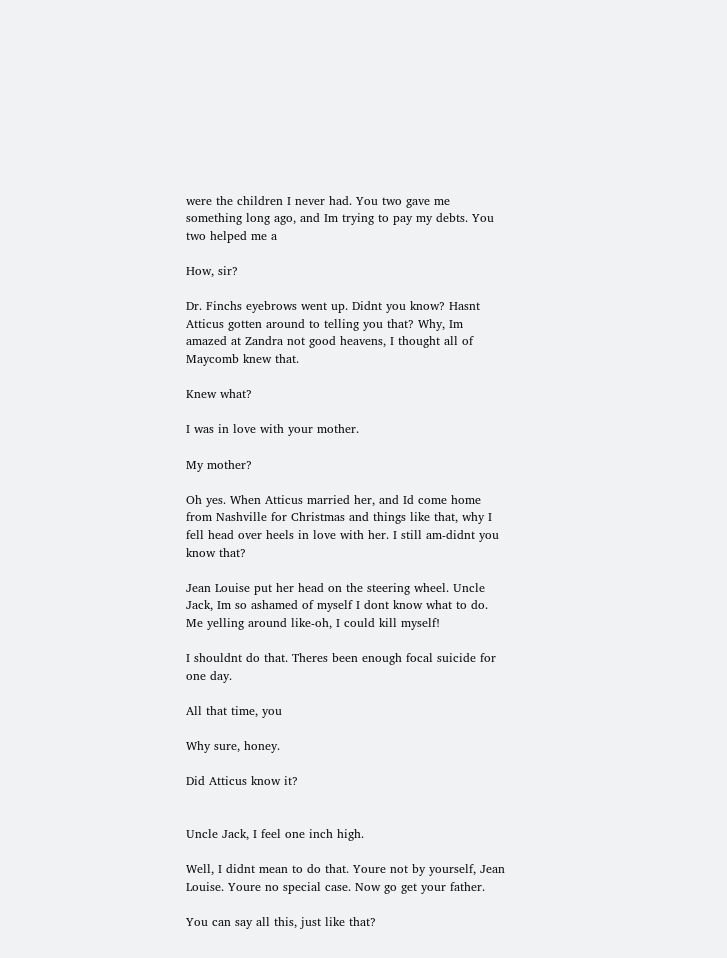were the children I never had. You two gave me something long ago, and Im trying to pay my debts. You two helped me a

How, sir?

Dr. Finchs eyebrows went up. Didnt you know? Hasnt Atticus gotten around to telling you that? Why, Im amazed at Zandra not good heavens, I thought all of Maycomb knew that.

Knew what?

I was in love with your mother.

My mother?

Oh yes. When Atticus married her, and Id come home from Nashville for Christmas and things like that, why I fell head over heels in love with her. I still am-didnt you know that?

Jean Louise put her head on the steering wheel. Uncle Jack, Im so ashamed of myself I dont know what to do. Me yelling around like-oh, I could kill myself!

I shouldnt do that. Theres been enough focal suicide for one day.

All that time, you

Why sure, honey.

Did Atticus know it?


Uncle Jack, I feel one inch high.

Well, I didnt mean to do that. Youre not by yourself, Jean Louise. Youre no special case. Now go get your father.

You can say all this, just like that?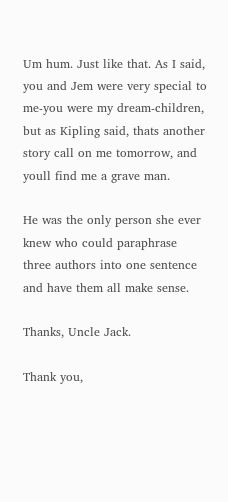Um hum. Just like that. As I said, you and Jem were very special to me-you were my dream-children, but as Kipling said, thats another story call on me tomorrow, and youll find me a grave man.

He was the only person she ever knew who could paraphrase three authors into one sentence and have them all make sense.

Thanks, Uncle Jack.

Thank you,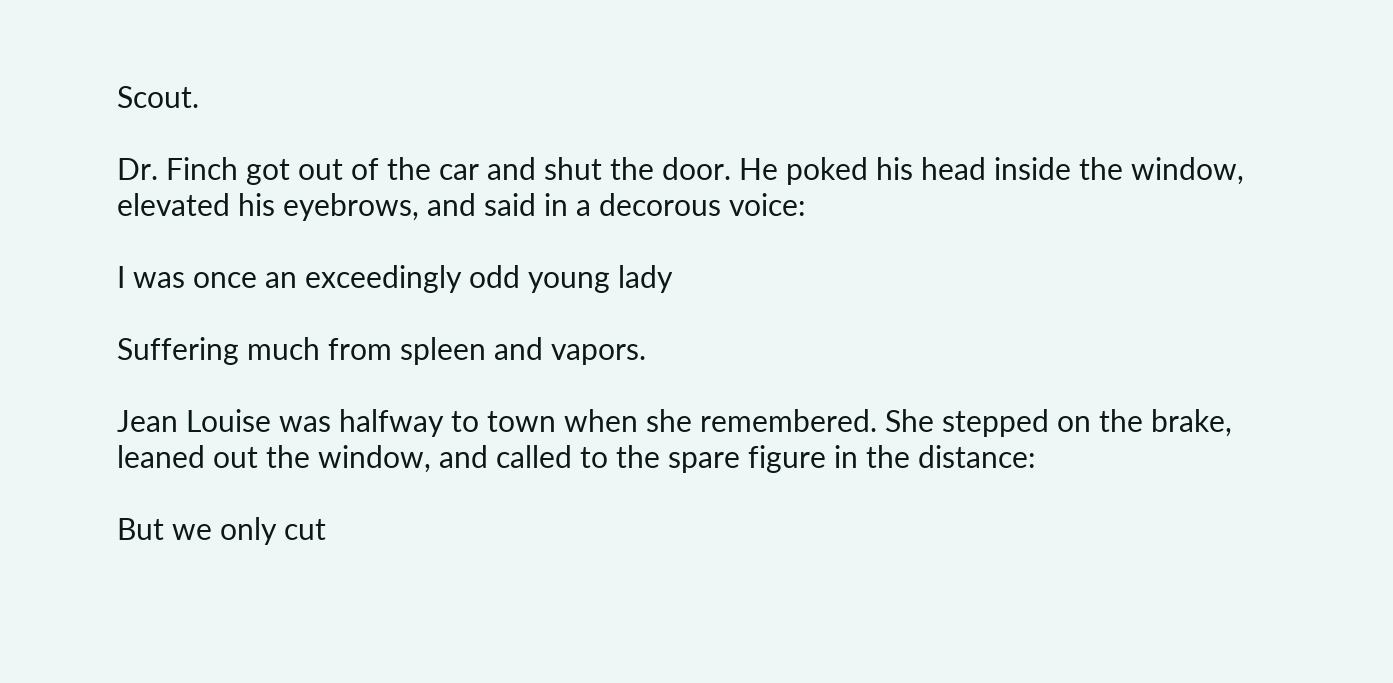Scout.

Dr. Finch got out of the car and shut the door. He poked his head inside the window, elevated his eyebrows, and said in a decorous voice:

I was once an exceedingly odd young lady

Suffering much from spleen and vapors.

Jean Louise was halfway to town when she remembered. She stepped on the brake, leaned out the window, and called to the spare figure in the distance:

But we only cut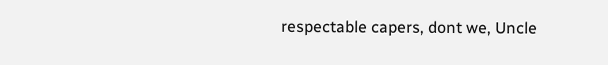respectable capers, dont we, Uncle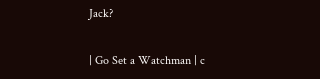Jack?

| Go Set a Watchman | c